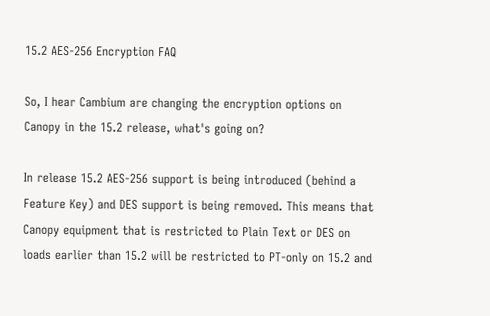15.2 AES-256 Encryption FAQ

So, I hear Cambium are changing the encryption options on Canopy in the 15.2 release, what's going on?

In release 15.2 AES-256 support is being introduced (behind a Feature Key) and DES support is being removed. This means that Canopy equipment that is restricted to Plain Text or DES on loads earlier than 15.2 will be restricted to PT-only on 15.2 and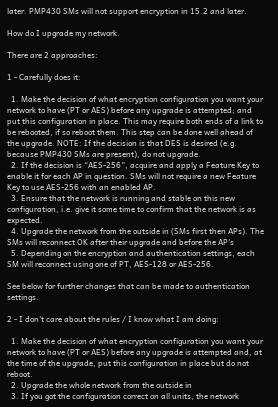later. PMP430 SMs will not support encryption in 15.2 and later.

How do I upgrade my network.

There are 2 approaches:

1 - Carefully does it:

  1. Make the decision of what encryption configuration you want your network to have (PT or AES) before any upgrade is attempted; and put this configuration in place. This may require both ends of a link to be rebooted, if so reboot them. This step can be done well ahead of the upgrade. NOTE: If the decision is that DES is desired (e.g. because PMP430 SMs are present), do not upgrade.
  2. If the decision is “AES-256”, acquire and apply a Feature Key to enable it for each AP in question. SMs will not require a new Feature Key to use AES-256 with an enabled AP.
  3. Ensure that the network is running and stable on this new configuration, i.e. give it some time to confirm that the network is as expected.
  4. Upgrade the network from the outside in (SMs first then APs). The SMs will reconnect OK after their upgrade and before the AP's
  5. Depending on the encryption and authentication settings, each SM will reconnect using one of PT, AES-128 or AES-256.

See below for further changes that can be made to authentication settings.

2 - I don't care about the rules / I know what I am doing:

  1. Make the decision of what encryption configuration you want your network to have (PT or AES) before any upgrade is attempted and, at the time of the upgrade, put this configuration in place but do not reboot.
  2. Upgrade the whole network from the outside in
  3. If you got the configuration correct on all units, the network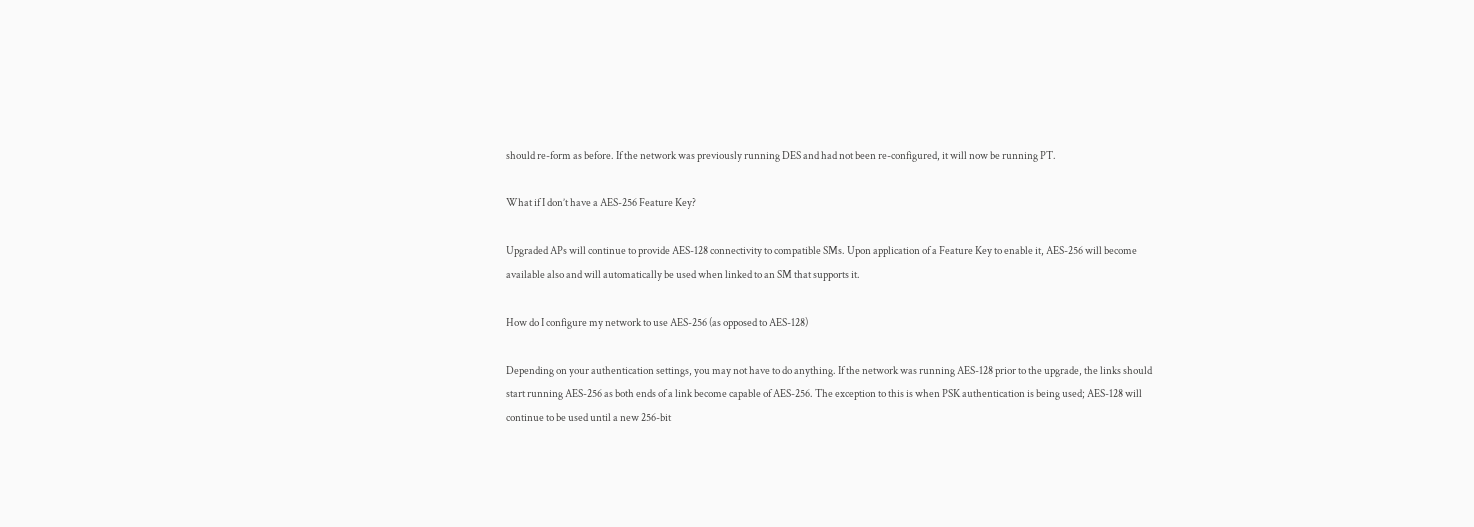should re-form as before. If the network was previously running DES and had not been re-configured, it will now be running PT.

What if I don’t have a AES-256 Feature Key?

Upgraded APs will continue to provide AES-128 connectivity to compatible SMs. Upon application of a Feature Key to enable it, AES-256 will become available also and will automatically be used when linked to an SM that supports it.

How do I configure my network to use AES-256 (as opposed to AES-128)

Depending on your authentication settings, you may not have to do anything. If the network was running AES-128 prior to the upgrade, the links should start running AES-256 as both ends of a link become capable of AES-256. The exception to this is when PSK authentication is being used; AES-128 will continue to be used until a new 256-bit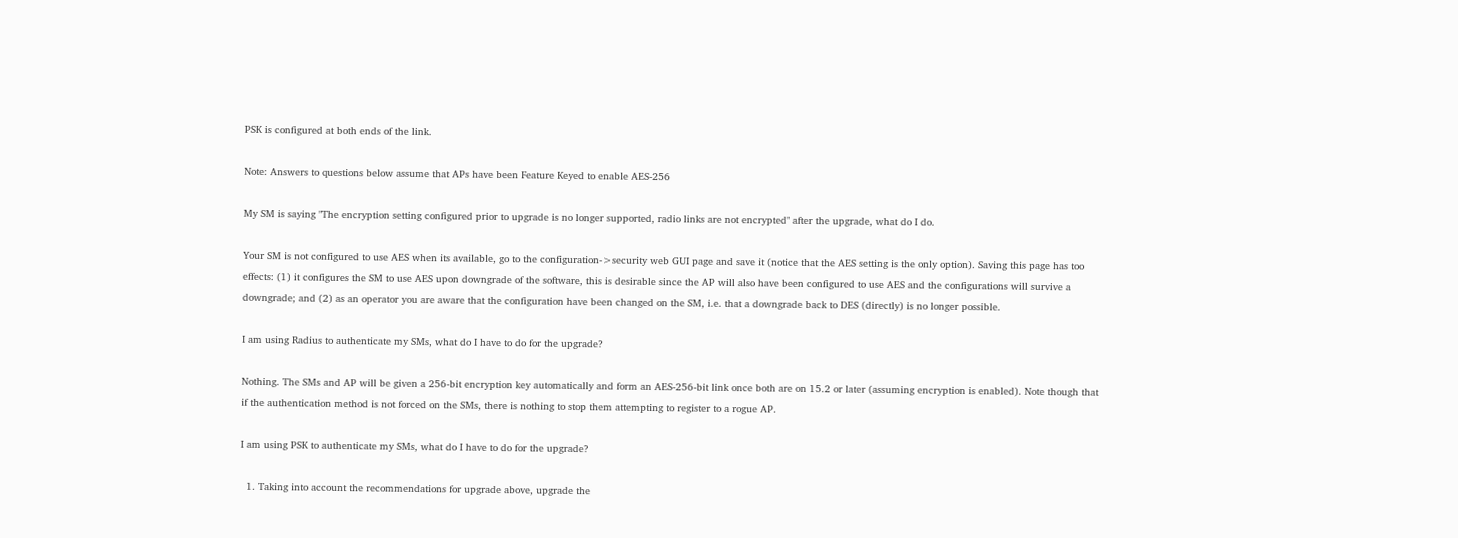PSK is configured at both ends of the link.

Note: Answers to questions below assume that APs have been Feature Keyed to enable AES-256

My SM is saying "The encryption setting configured prior to upgrade is no longer supported, radio links are not encrypted" after the upgrade, what do I do.

Your SM is not configured to use AES when its available, go to the configuration->security web GUI page and save it (notice that the AES setting is the only option). Saving this page has too effects: (1) it configures the SM to use AES upon downgrade of the software, this is desirable since the AP will also have been configured to use AES and the configurations will survive a downgrade; and (2) as an operator you are aware that the configuration have been changed on the SM, i.e. that a downgrade back to DES (directly) is no longer possible.

I am using Radius to authenticate my SMs, what do I have to do for the upgrade?

Nothing. The SMs and AP will be given a 256-bit encryption key automatically and form an AES-256-bit link once both are on 15.2 or later (assuming encryption is enabled). Note though that if the authentication method is not forced on the SMs, there is nothing to stop them attempting to register to a rogue AP.

I am using PSK to authenticate my SMs, what do I have to do for the upgrade?

  1. Taking into account the recommendations for upgrade above, upgrade the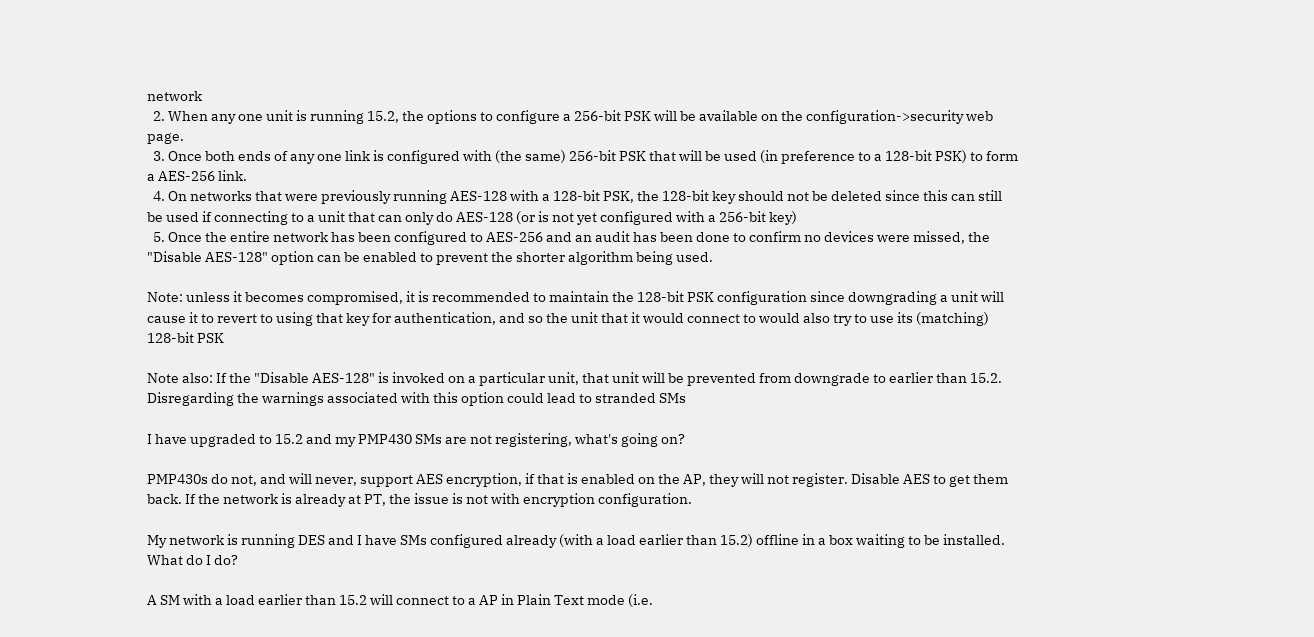network
  2. When any one unit is running 15.2, the options to configure a 256-bit PSK will be available on the configuration->security web page.
  3. Once both ends of any one link is configured with (the same) 256-bit PSK that will be used (in preference to a 128-bit PSK) to form a AES-256 link.
  4. On networks that were previously running AES-128 with a 128-bit PSK, the 128-bit key should not be deleted since this can still be used if connecting to a unit that can only do AES-128 (or is not yet configured with a 256-bit key)
  5. Once the entire network has been configured to AES-256 and an audit has been done to confirm no devices were missed, the "Disable AES-128" option can be enabled to prevent the shorter algorithm being used.

Note: unless it becomes compromised, it is recommended to maintain the 128-bit PSK configuration since downgrading a unit will cause it to revert to using that key for authentication, and so the unit that it would connect to would also try to use its (matching) 128-bit PSK

Note also: If the "Disable AES-128" is invoked on a particular unit, that unit will be prevented from downgrade to earlier than 15.2. Disregarding the warnings associated with this option could lead to stranded SMs

I have upgraded to 15.2 and my PMP430 SMs are not registering, what's going on?

PMP430s do not, and will never, support AES encryption, if that is enabled on the AP, they will not register. Disable AES to get them back. If the network is already at PT, the issue is not with encryption configuration.

My network is running DES and I have SMs configured already (with a load earlier than 15.2) offline in a box waiting to be installed. What do I do?

A SM with a load earlier than 15.2 will connect to a AP in Plain Text mode (i.e.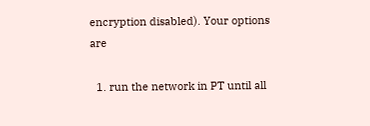encryption disabled). Your options are

  1. run the network in PT until all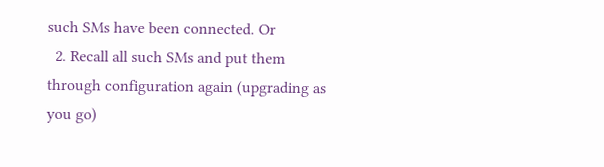such SMs have been connected. Or
  2. Recall all such SMs and put them through configuration again (upgrading as you go)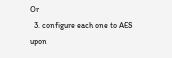Or
  3. configure each one to AES upon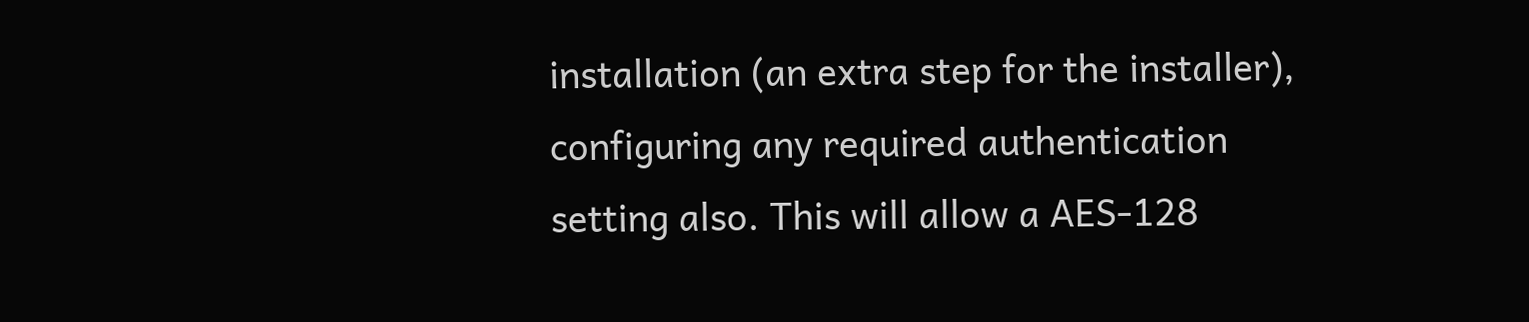installation (an extra step for the installer), configuring any required authentication setting also. This will allow a AES-128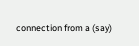connection from a (say)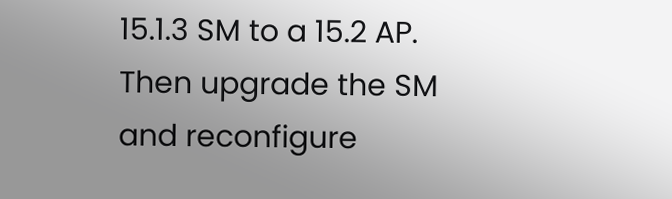15.1.3 SM to a 15.2 AP. Then upgrade the SM and reconfigure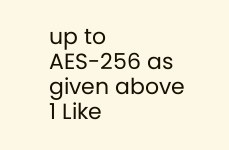up to AES-256 as given above
1 Like